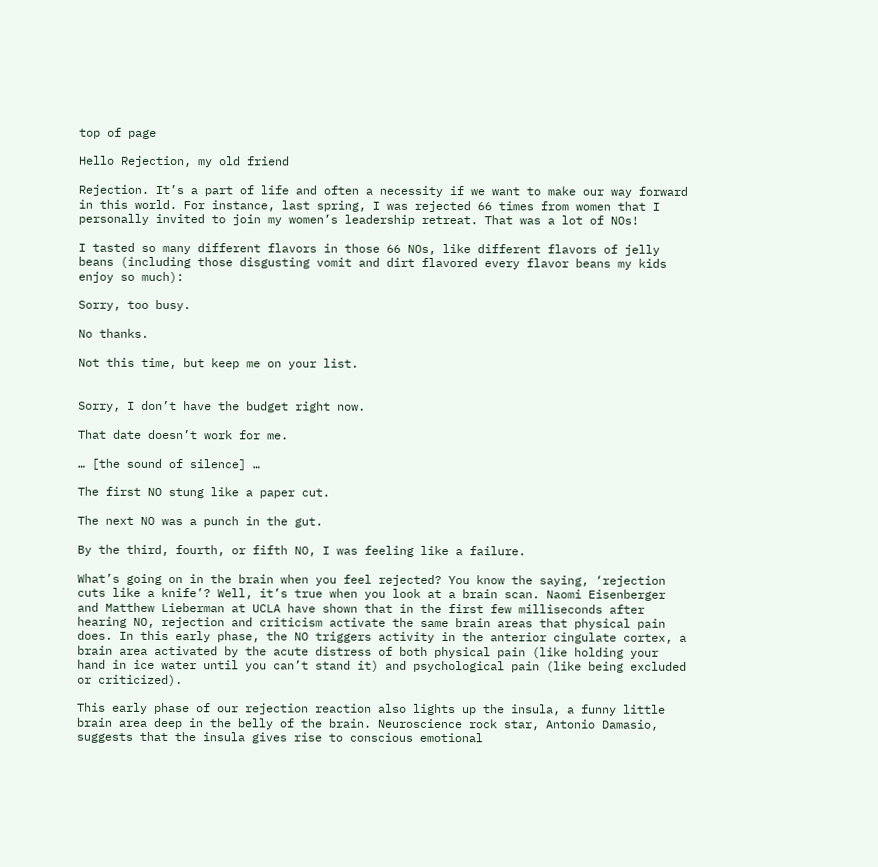top of page

Hello Rejection, my old friend

Rejection. It’s a part of life and often a necessity if we want to make our way forward in this world. For instance, last spring, I was rejected 66 times from women that I personally invited to join my women’s leadership retreat. That was a lot of NOs!

I tasted so many different flavors in those 66 NOs, like different flavors of jelly beans (including those disgusting vomit and dirt flavored every flavor beans my kids enjoy so much):

Sorry, too busy.

No thanks.

Not this time, but keep me on your list.


Sorry, I don’t have the budget right now.

That date doesn’t work for me.

… [the sound of silence] …

The first NO stung like a paper cut.

The next NO was a punch in the gut.

By the third, fourth, or fifth NO, I was feeling like a failure.

What’s going on in the brain when you feel rejected? You know the saying, ‘rejection cuts like a knife’? Well, it’s true when you look at a brain scan. Naomi Eisenberger and Matthew Lieberman at UCLA have shown that in the first few milliseconds after hearing NO, rejection and criticism activate the same brain areas that physical pain does. In this early phase, the NO triggers activity in the anterior cingulate cortex, a brain area activated by the acute distress of both physical pain (like holding your hand in ice water until you can’t stand it) and psychological pain (like being excluded or criticized).

This early phase of our rejection reaction also lights up the insula, a funny little brain area deep in the belly of the brain. Neuroscience rock star, Antonio Damasio, suggests that the insula gives rise to conscious emotional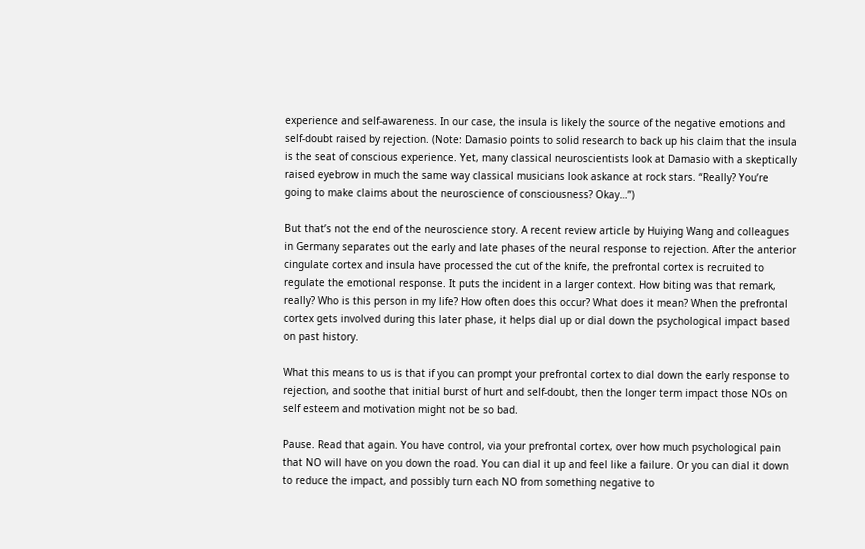experience and self-awareness. In our case, the insula is likely the source of the negative emotions and self-doubt raised by rejection. (Note: Damasio points to solid research to back up his claim that the insula is the seat of conscious experience. Yet, many classical neuroscientists look at Damasio with a skeptically raised eyebrow in much the same way classical musicians look askance at rock stars. “Really? You’re going to make claims about the neuroscience of consciousness? Okay…”)

But that’s not the end of the neuroscience story. A recent review article by Huiying Wang and colleagues in Germany separates out the early and late phases of the neural response to rejection. After the anterior cingulate cortex and insula have processed the cut of the knife, the prefrontal cortex is recruited to regulate the emotional response. It puts the incident in a larger context. How biting was that remark, really? Who is this person in my life? How often does this occur? What does it mean? When the prefrontal cortex gets involved during this later phase, it helps dial up or dial down the psychological impact based on past history.

What this means to us is that if you can prompt your prefrontal cortex to dial down the early response to rejection, and soothe that initial burst of hurt and self-doubt, then the longer term impact those NOs on self esteem and motivation might not be so bad.

Pause. Read that again. You have control, via your prefrontal cortex, over how much psychological pain that NO will have on you down the road. You can dial it up and feel like a failure. Or you can dial it down to reduce the impact, and possibly turn each NO from something negative to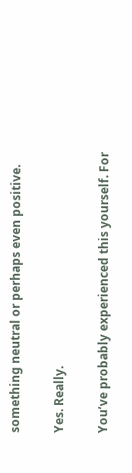something neutral or perhaps even positive.

Yes. Really.

You’ve probably experienced this yourself. For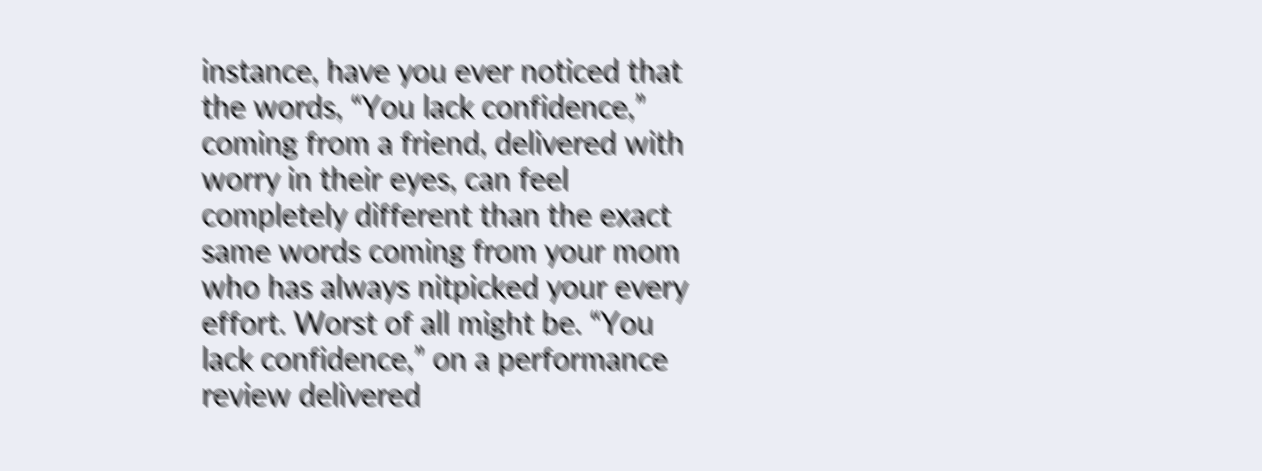instance, have you ever noticed that the words, “You lack confidence,” coming from a friend, delivered with worry in their eyes, can feel completely different than the exact same words coming from your mom who has always nitpicked your every effort. Worst of all might be. “You lack confidence,” on a performance review delivered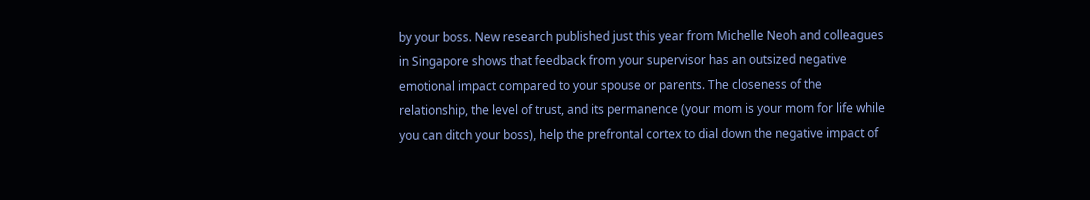by your boss. New research published just this year from Michelle Neoh and colleagues in Singapore shows that feedback from your supervisor has an outsized negative emotional impact compared to your spouse or parents. The closeness of the relationship, the level of trust, and its permanence (your mom is your mom for life while you can ditch your boss), help the prefrontal cortex to dial down the negative impact of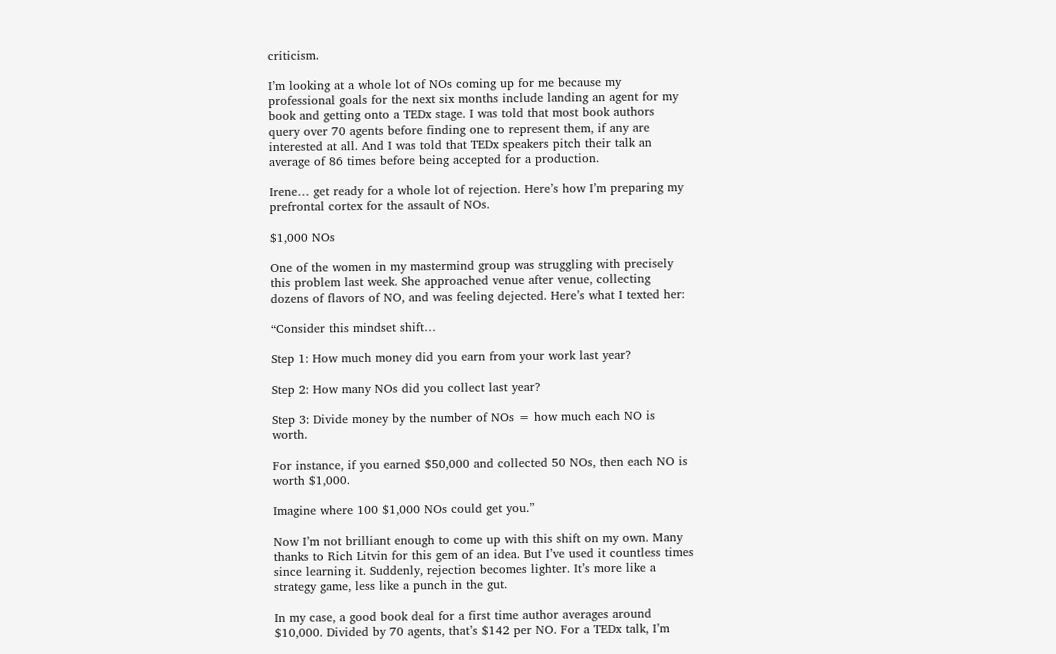criticism.

I’m looking at a whole lot of NOs coming up for me because my professional goals for the next six months include landing an agent for my book and getting onto a TEDx stage. I was told that most book authors query over 70 agents before finding one to represent them, if any are interested at all. And I was told that TEDx speakers pitch their talk an average of 86 times before being accepted for a production.

Irene… get ready for a whole lot of rejection. Here’s how I’m preparing my prefrontal cortex for the assault of NOs.

$1,000 NOs

One of the women in my mastermind group was struggling with precisely this problem last week. She approached venue after venue, collecting dozens of flavors of NO, and was feeling dejected. Here’s what I texted her:

“Consider this mindset shift…

Step 1: How much money did you earn from your work last year?

Step 2: How many NOs did you collect last year?

Step 3: Divide money by the number of NOs = how much each NO is worth.

For instance, if you earned $50,000 and collected 50 NOs, then each NO is worth $1,000.

Imagine where 100 $1,000 NOs could get you.”

Now I’m not brilliant enough to come up with this shift on my own. Many thanks to Rich Litvin for this gem of an idea. But I’ve used it countless times since learning it. Suddenly, rejection becomes lighter. It’s more like a strategy game, less like a punch in the gut.

In my case, a good book deal for a first time author averages around $10,000. Divided by 70 agents, that’s $142 per NO. For a TEDx talk, I’m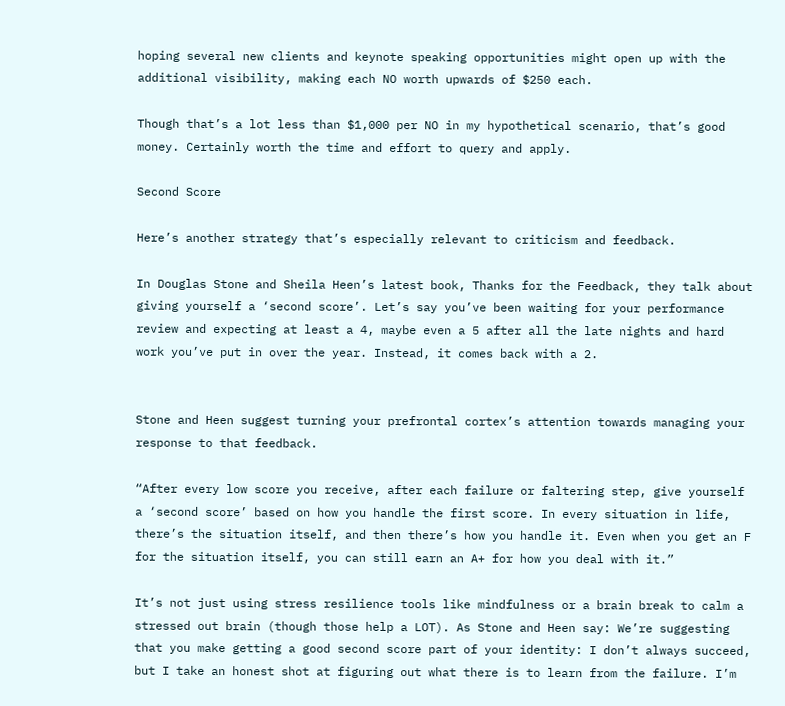hoping several new clients and keynote speaking opportunities might open up with the additional visibility, making each NO worth upwards of $250 each.

Though that’s a lot less than $1,000 per NO in my hypothetical scenario, that’s good money. Certainly worth the time and effort to query and apply.

Second Score

Here’s another strategy that’s especially relevant to criticism and feedback.

In Douglas Stone and Sheila Heen’s latest book, Thanks for the Feedback, they talk about giving yourself a ‘second score’. Let’s say you’ve been waiting for your performance review and expecting at least a 4, maybe even a 5 after all the late nights and hard work you’ve put in over the year. Instead, it comes back with a 2.


Stone and Heen suggest turning your prefrontal cortex’s attention towards managing your response to that feedback.

“After every low score you receive, after each failure or faltering step, give yourself a ‘second score’ based on how you handle the first score. In every situation in life, there’s the situation itself, and then there’s how you handle it. Even when you get an F for the situation itself, you can still earn an A+ for how you deal with it.”

It’s not just using stress resilience tools like mindfulness or a brain break to calm a stressed out brain (though those help a LOT). As Stone and Heen say: We’re suggesting that you make getting a good second score part of your identity: I don’t always succeed, but I take an honest shot at figuring out what there is to learn from the failure. I’m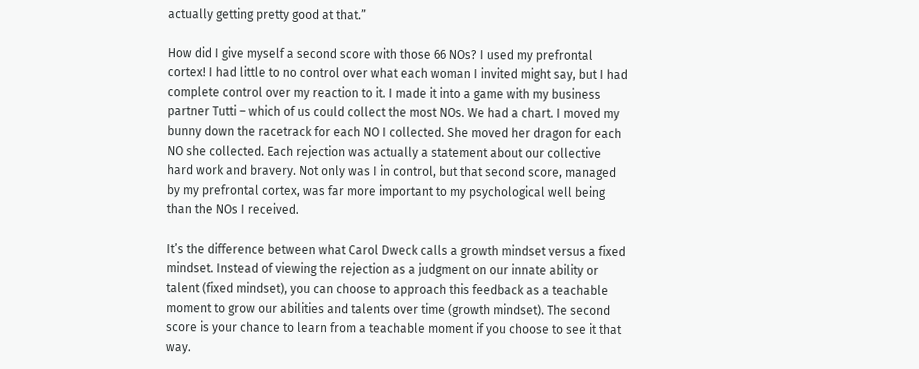actually getting pretty good at that.”

How did I give myself a second score with those 66 NOs? I used my prefrontal cortex! I had little to no control over what each woman I invited might say, but I had complete control over my reaction to it. I made it into a game with my business partner Tutti – which of us could collect the most NOs. We had a chart. I moved my bunny down the racetrack for each NO I collected. She moved her dragon for each NO she collected. Each rejection was actually a statement about our collective hard work and bravery. Not only was I in control, but that second score, managed by my prefrontal cortex, was far more important to my psychological well being than the NOs I received.

It’s the difference between what Carol Dweck calls a growth mindset versus a fixed mindset. Instead of viewing the rejection as a judgment on our innate ability or talent (fixed mindset), you can choose to approach this feedback as a teachable moment to grow our abilities and talents over time (growth mindset). The second score is your chance to learn from a teachable moment if you choose to see it that way.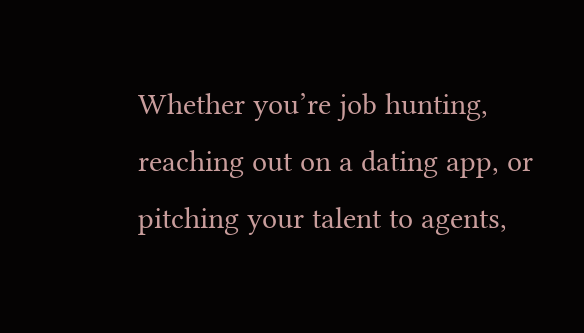Whether you’re job hunting, reaching out on a dating app, or pitching your talent to agents,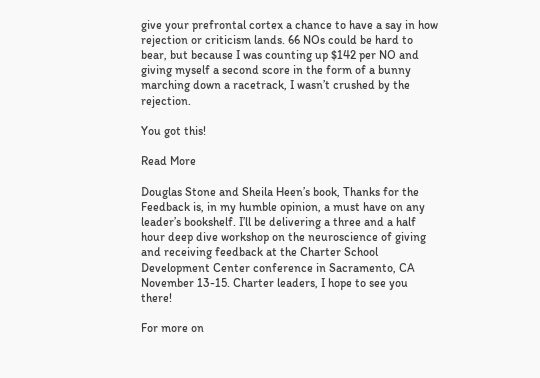give your prefrontal cortex a chance to have a say in how rejection or criticism lands. 66 NOs could be hard to bear, but because I was counting up $142 per NO and giving myself a second score in the form of a bunny marching down a racetrack, I wasn’t crushed by the rejection.

You got this!

Read More

Douglas Stone and Sheila Heen’s book, Thanks for the Feedback is, in my humble opinion, a must have on any leader’s bookshelf. I’ll be delivering a three and a half hour deep dive workshop on the neuroscience of giving and receiving feedback at the Charter School Development Center conference in Sacramento, CA November 13-15. Charter leaders, I hope to see you there!

For more on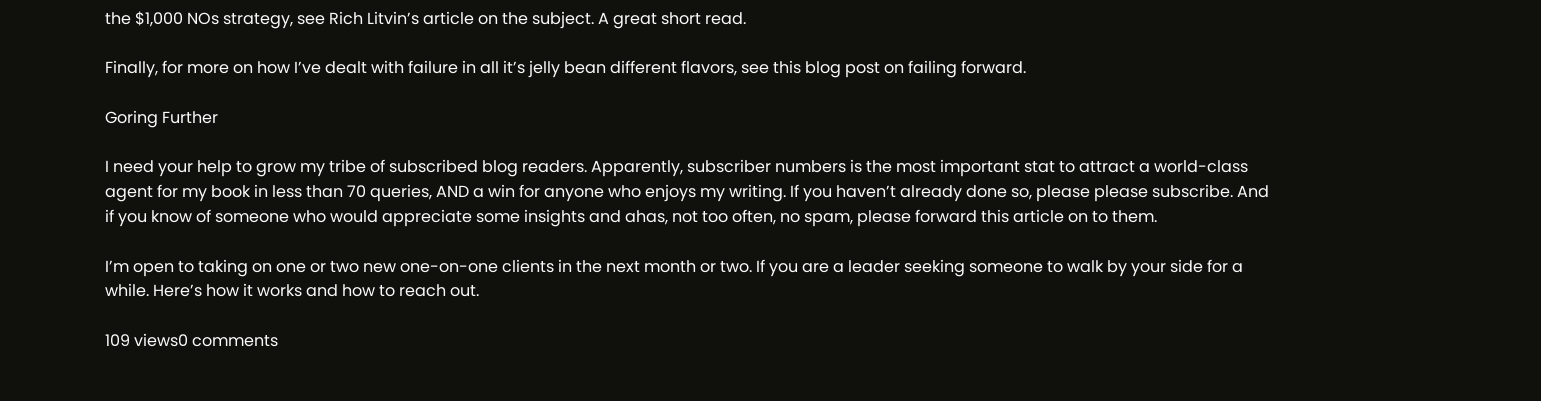the $1,000 NOs strategy, see Rich Litvin’s article on the subject. A great short read.

Finally, for more on how I’ve dealt with failure in all it’s jelly bean different flavors, see this blog post on failing forward.

Goring Further

I need your help to grow my tribe of subscribed blog readers. Apparently, subscriber numbers is the most important stat to attract a world-class agent for my book in less than 70 queries, AND a win for anyone who enjoys my writing. If you haven’t already done so, please please subscribe. And if you know of someone who would appreciate some insights and ahas, not too often, no spam, please forward this article on to them.

I’m open to taking on one or two new one-on-one clients in the next month or two. If you are a leader seeking someone to walk by your side for a while. Here’s how it works and how to reach out.

109 views0 comments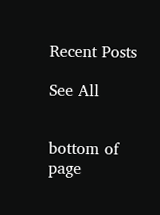Recent Posts

See All


bottom of page